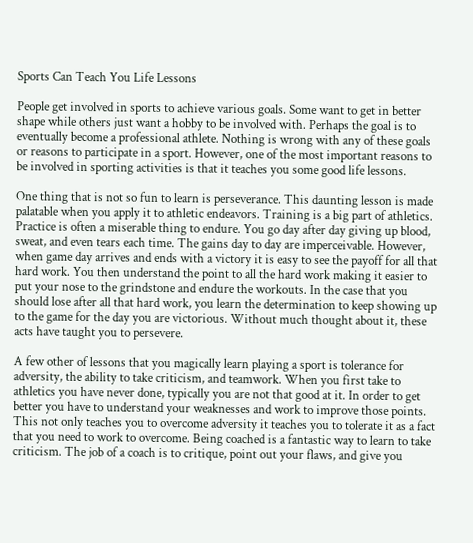Sports Can Teach You Life Lessons

People get involved in sports to achieve various goals. Some want to get in better shape while others just want a hobby to be involved with. Perhaps the goal is to eventually become a professional athlete. Nothing is wrong with any of these goals or reasons to participate in a sport. However, one of the most important reasons to be involved in sporting activities is that it teaches you some good life lessons.

One thing that is not so fun to learn is perseverance. This daunting lesson is made palatable when you apply it to athletic endeavors. Training is a big part of athletics. Practice is often a miserable thing to endure. You go day after day giving up blood, sweat, and even tears each time. The gains day to day are imperceivable. However, when game day arrives and ends with a victory it is easy to see the payoff for all that hard work. You then understand the point to all the hard work making it easier to put your nose to the grindstone and endure the workouts. In the case that you should lose after all that hard work, you learn the determination to keep showing up to the game for the day you are victorious. Without much thought about it, these acts have taught you to persevere.

A few other of lessons that you magically learn playing a sport is tolerance for adversity, the ability to take criticism, and teamwork. When you first take to athletics you have never done, typically you are not that good at it. In order to get better you have to understand your weaknesses and work to improve those points. This not only teaches you to overcome adversity it teaches you to tolerate it as a fact that you need to work to overcome. Being coached is a fantastic way to learn to take criticism. The job of a coach is to critique, point out your flaws, and give you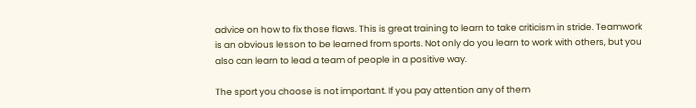advice on how to fix those flaws. This is great training to learn to take criticism in stride. Teamwork is an obvious lesson to be learned from sports. Not only do you learn to work with others, but you also can learn to lead a team of people in a positive way.

The sport you choose is not important. If you pay attention any of them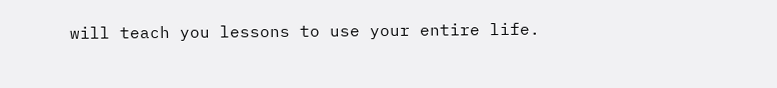will teach you lessons to use your entire life.